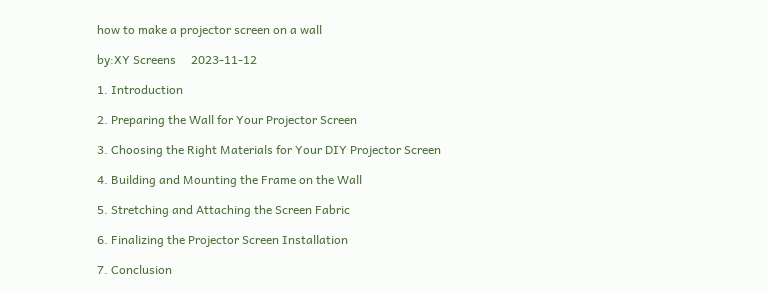how to make a projector screen on a wall

by:XY Screens     2023-11-12

1. Introduction

2. Preparing the Wall for Your Projector Screen

3. Choosing the Right Materials for Your DIY Projector Screen

4. Building and Mounting the Frame on the Wall

5. Stretching and Attaching the Screen Fabric

6. Finalizing the Projector Screen Installation

7. Conclusion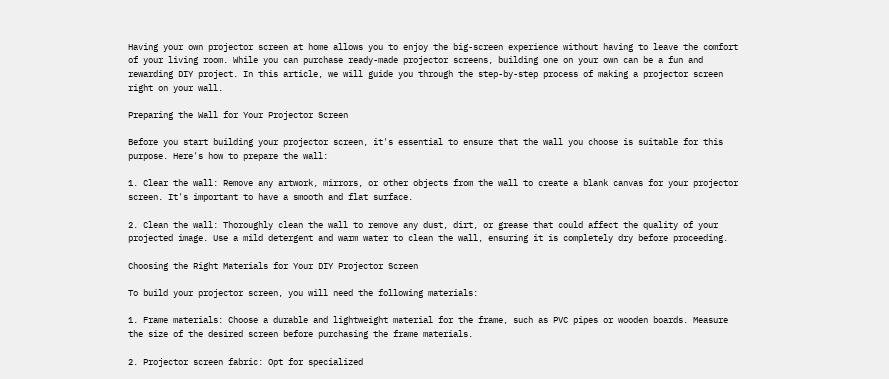Having your own projector screen at home allows you to enjoy the big-screen experience without having to leave the comfort of your living room. While you can purchase ready-made projector screens, building one on your own can be a fun and rewarding DIY project. In this article, we will guide you through the step-by-step process of making a projector screen right on your wall.

Preparing the Wall for Your Projector Screen

Before you start building your projector screen, it's essential to ensure that the wall you choose is suitable for this purpose. Here's how to prepare the wall:

1. Clear the wall: Remove any artwork, mirrors, or other objects from the wall to create a blank canvas for your projector screen. It's important to have a smooth and flat surface.

2. Clean the wall: Thoroughly clean the wall to remove any dust, dirt, or grease that could affect the quality of your projected image. Use a mild detergent and warm water to clean the wall, ensuring it is completely dry before proceeding.

Choosing the Right Materials for Your DIY Projector Screen

To build your projector screen, you will need the following materials:

1. Frame materials: Choose a durable and lightweight material for the frame, such as PVC pipes or wooden boards. Measure the size of the desired screen before purchasing the frame materials.

2. Projector screen fabric: Opt for specialized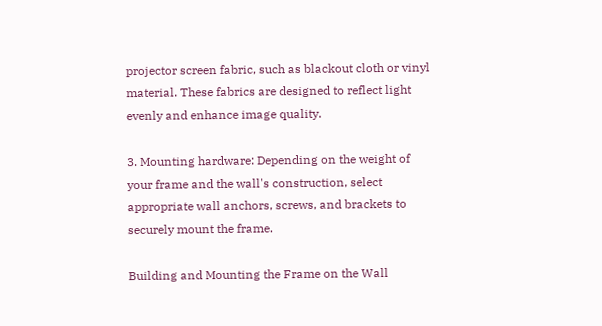projector screen fabric, such as blackout cloth or vinyl material. These fabrics are designed to reflect light evenly and enhance image quality.

3. Mounting hardware: Depending on the weight of your frame and the wall's construction, select appropriate wall anchors, screws, and brackets to securely mount the frame.

Building and Mounting the Frame on the Wall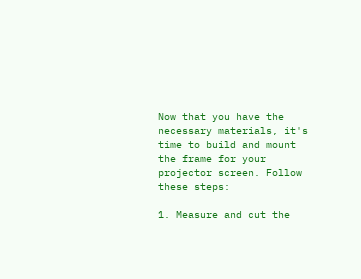Now that you have the necessary materials, it's time to build and mount the frame for your projector screen. Follow these steps:

1. Measure and cut the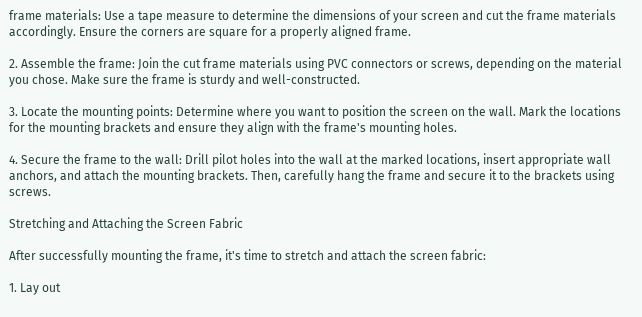frame materials: Use a tape measure to determine the dimensions of your screen and cut the frame materials accordingly. Ensure the corners are square for a properly aligned frame.

2. Assemble the frame: Join the cut frame materials using PVC connectors or screws, depending on the material you chose. Make sure the frame is sturdy and well-constructed.

3. Locate the mounting points: Determine where you want to position the screen on the wall. Mark the locations for the mounting brackets and ensure they align with the frame's mounting holes.

4. Secure the frame to the wall: Drill pilot holes into the wall at the marked locations, insert appropriate wall anchors, and attach the mounting brackets. Then, carefully hang the frame and secure it to the brackets using screws.

Stretching and Attaching the Screen Fabric

After successfully mounting the frame, it's time to stretch and attach the screen fabric:

1. Lay out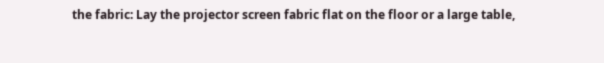the fabric: Lay the projector screen fabric flat on the floor or a large table,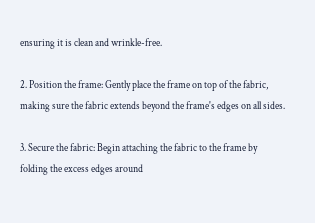ensuring it is clean and wrinkle-free.

2. Position the frame: Gently place the frame on top of the fabric, making sure the fabric extends beyond the frame's edges on all sides.

3. Secure the fabric: Begin attaching the fabric to the frame by folding the excess edges around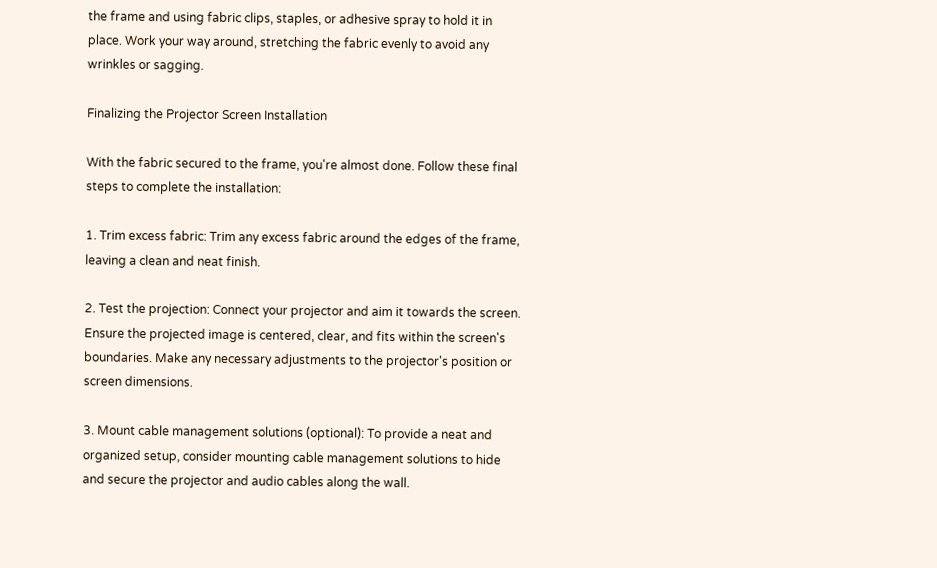the frame and using fabric clips, staples, or adhesive spray to hold it in place. Work your way around, stretching the fabric evenly to avoid any wrinkles or sagging.

Finalizing the Projector Screen Installation

With the fabric secured to the frame, you're almost done. Follow these final steps to complete the installation:

1. Trim excess fabric: Trim any excess fabric around the edges of the frame, leaving a clean and neat finish.

2. Test the projection: Connect your projector and aim it towards the screen. Ensure the projected image is centered, clear, and fits within the screen's boundaries. Make any necessary adjustments to the projector's position or screen dimensions.

3. Mount cable management solutions (optional): To provide a neat and organized setup, consider mounting cable management solutions to hide and secure the projector and audio cables along the wall.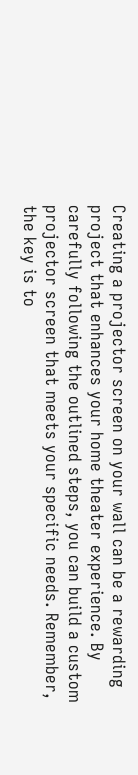Creating a projector screen on your wall can be a rewarding project that enhances your home theater experience. By carefully following the outlined steps, you can build a custom projector screen that meets your specific needs. Remember, the key is to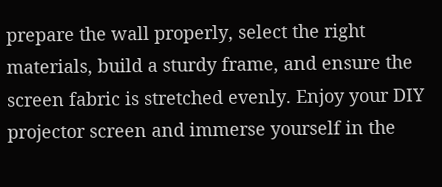prepare the wall properly, select the right materials, build a sturdy frame, and ensure the screen fabric is stretched evenly. Enjoy your DIY projector screen and immerse yourself in the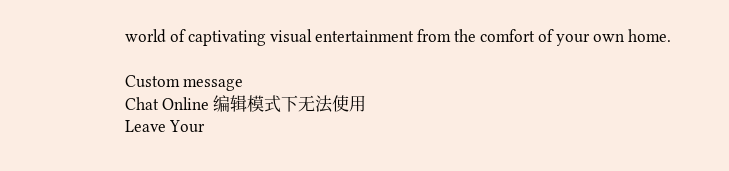world of captivating visual entertainment from the comfort of your own home.

Custom message
Chat Online 编辑模式下无法使用
Leave Your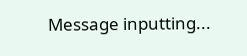Message inputting...